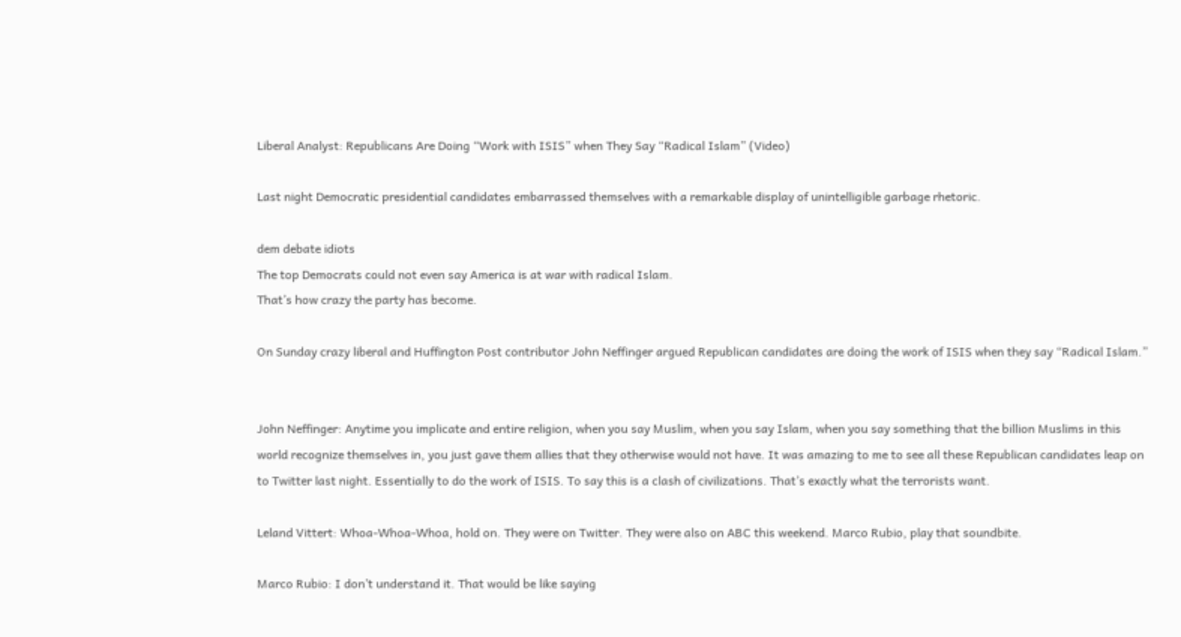Liberal Analyst: Republicans Are Doing “Work with ISIS” when They Say “Radical Islam” (Video)

Last night Democratic presidential candidates embarrassed themselves with a remarkable display of unintelligible garbage rhetoric.

dem debate idiots
The top Democrats could not even say America is at war with radical Islam.
That’s how crazy the party has become.

On Sunday crazy liberal and Huffington Post contributor John Neffinger argued Republican candidates are doing the work of ISIS when they say “Radical Islam.”


John Neffinger: Anytime you implicate and entire religion, when you say Muslim, when you say Islam, when you say something that the billion Muslims in this world recognize themselves in, you just gave them allies that they otherwise would not have. It was amazing to me to see all these Republican candidates leap on to Twitter last night. Essentially to do the work of ISIS. To say this is a clash of civilizations. That’s exactly what the terrorists want.

Leland Vittert: Whoa-Whoa-Whoa, hold on. They were on Twitter. They were also on ABC this weekend. Marco Rubio, play that soundbite.

Marco Rubio: I don’t understand it. That would be like saying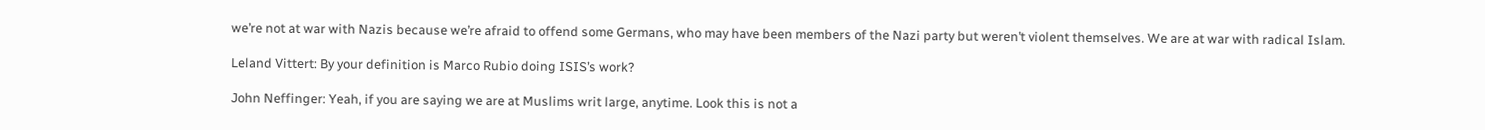we’re not at war with Nazis because we’re afraid to offend some Germans, who may have been members of the Nazi party but weren’t violent themselves. We are at war with radical Islam.

Leland Vittert: By your definition is Marco Rubio doing ISIS’s work?

John Neffinger: Yeah, if you are saying we are at Muslims writ large, anytime. Look this is not a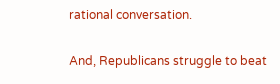rational conversation.

And, Republicans struggle to beat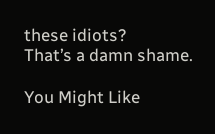these idiots?
That’s a damn shame.

You Might Like